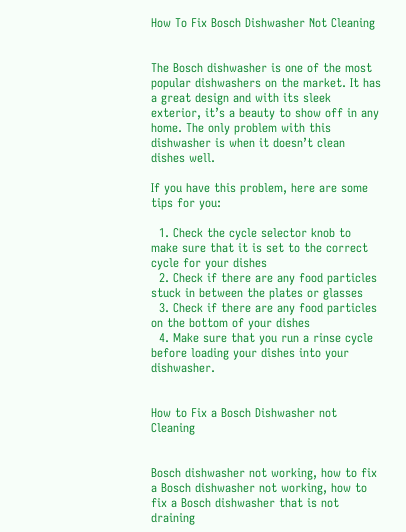How To Fix Bosch Dishwasher Not Cleaning


The Bosch dishwasher is one of the most popular dishwashers on the market. It has a great design and with its sleek exterior, it’s a beauty to show off in any home. The only problem with this dishwasher is when it doesn’t clean dishes well.

If you have this problem, here are some tips for you:

  1. Check the cycle selector knob to make sure that it is set to the correct cycle for your dishes
  2. Check if there are any food particles stuck in between the plates or glasses
  3. Check if there are any food particles on the bottom of your dishes
  4. Make sure that you run a rinse cycle before loading your dishes into your dishwasher.


How to Fix a Bosch Dishwasher not Cleaning


Bosch dishwasher not working, how to fix a Bosch dishwasher not working, how to fix a Bosch dishwasher that is not draining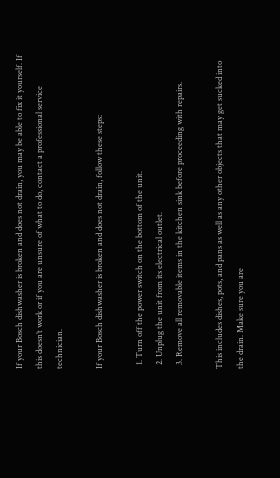If your Bosch dishwasher is broken and does not drain, you may be able to fix it yourself. If this doesn’t work or if you are unsure of what to do, contact a professional service technician.

If your Bosch dishwasher is broken and does not drain, follow these steps:

  1. Turn off the power switch on the bottom of the unit.
  2. Unplug the unit from its electrical outlet.
  3. Remove all removable items in the kitchen sink before proceeding with repairs.

This includes dishes, pots, and pans as well as any other objects that may get sucked into the drain. Make sure you are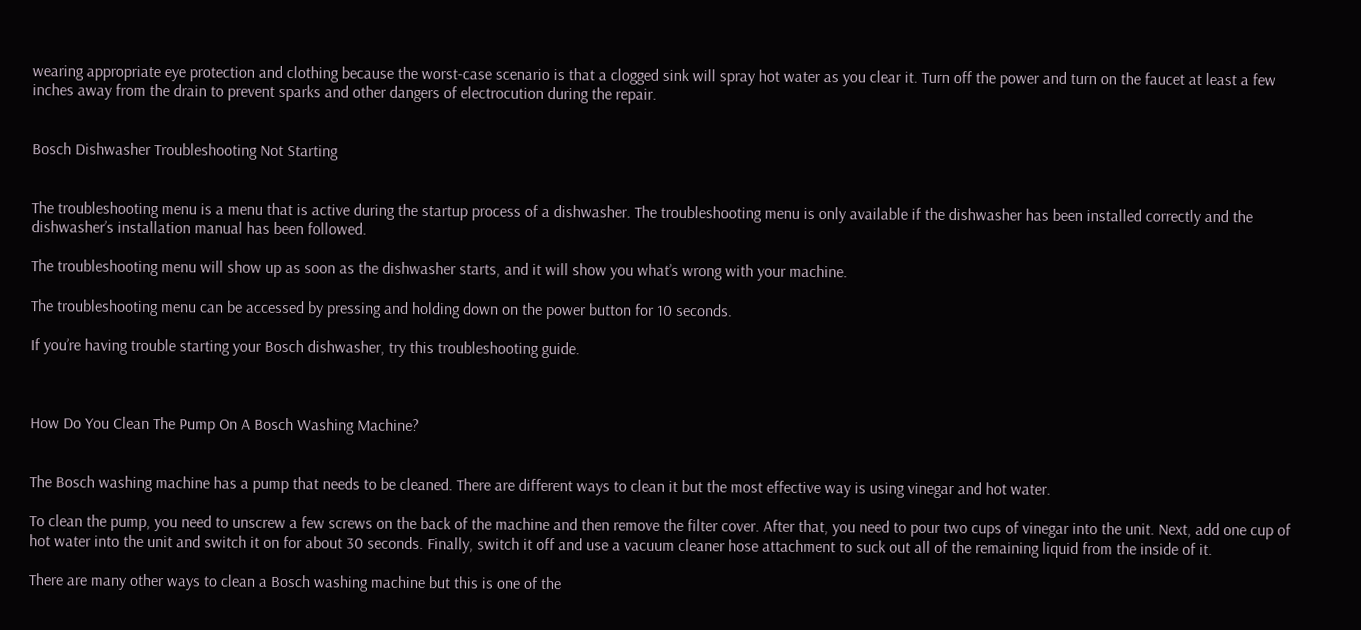wearing appropriate eye protection and clothing because the worst-case scenario is that a clogged sink will spray hot water as you clear it. Turn off the power and turn on the faucet at least a few inches away from the drain to prevent sparks and other dangers of electrocution during the repair.


Bosch Dishwasher Troubleshooting Not Starting


The troubleshooting menu is a menu that is active during the startup process of a dishwasher. The troubleshooting menu is only available if the dishwasher has been installed correctly and the dishwasher’s installation manual has been followed.

The troubleshooting menu will show up as soon as the dishwasher starts, and it will show you what’s wrong with your machine.

The troubleshooting menu can be accessed by pressing and holding down on the power button for 10 seconds.

If you’re having trouble starting your Bosch dishwasher, try this troubleshooting guide.



How Do You Clean The Pump On A Bosch Washing Machine?


The Bosch washing machine has a pump that needs to be cleaned. There are different ways to clean it but the most effective way is using vinegar and hot water.

To clean the pump, you need to unscrew a few screws on the back of the machine and then remove the filter cover. After that, you need to pour two cups of vinegar into the unit. Next, add one cup of hot water into the unit and switch it on for about 30 seconds. Finally, switch it off and use a vacuum cleaner hose attachment to suck out all of the remaining liquid from the inside of it.

There are many other ways to clean a Bosch washing machine but this is one of the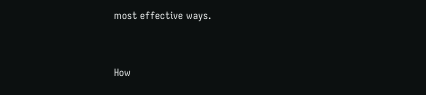most effective ways.


How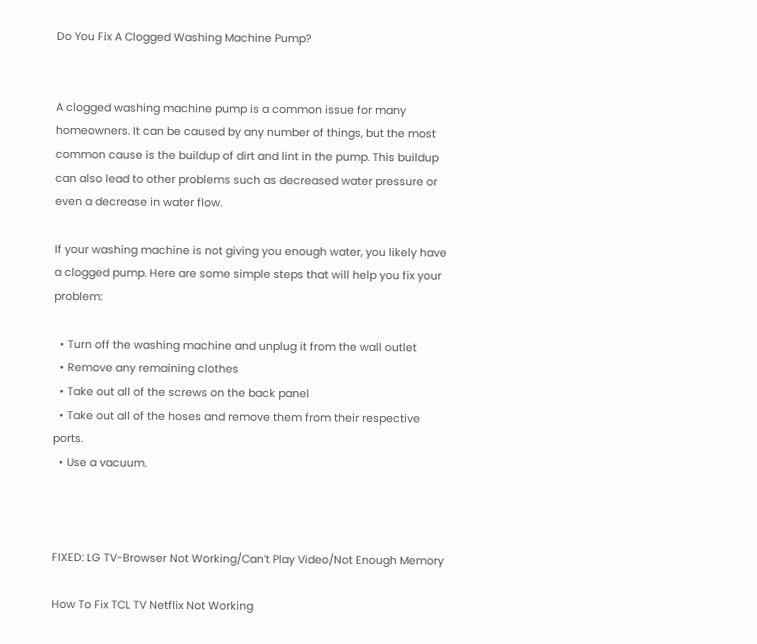Do You Fix A Clogged Washing Machine Pump?


A clogged washing machine pump is a common issue for many homeowners. It can be caused by any number of things, but the most common cause is the buildup of dirt and lint in the pump. This buildup can also lead to other problems such as decreased water pressure or even a decrease in water flow.

If your washing machine is not giving you enough water, you likely have a clogged pump. Here are some simple steps that will help you fix your problem:

  • Turn off the washing machine and unplug it from the wall outlet
  • Remove any remaining clothes
  • Take out all of the screws on the back panel
  • Take out all of the hoses and remove them from their respective ports.
  • Use a vacuum.



FIXED: LG TV-Browser Not Working/Can’t Play Video/Not Enough Memory

How To Fix TCL TV Netflix Not Working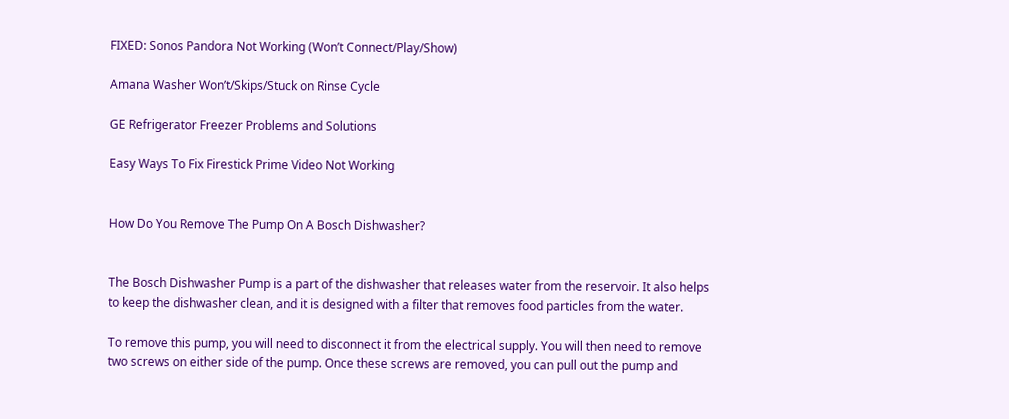FIXED: Sonos Pandora Not Working (Won’t Connect/Play/Show)

Amana Washer Won’t/Skips/Stuck on Rinse Cycle

GE Refrigerator Freezer Problems and Solutions

Easy Ways To Fix Firestick Prime Video Not Working


How Do You Remove The Pump On A Bosch Dishwasher?


The Bosch Dishwasher Pump is a part of the dishwasher that releases water from the reservoir. It also helps to keep the dishwasher clean, and it is designed with a filter that removes food particles from the water.

To remove this pump, you will need to disconnect it from the electrical supply. You will then need to remove two screws on either side of the pump. Once these screws are removed, you can pull out the pump and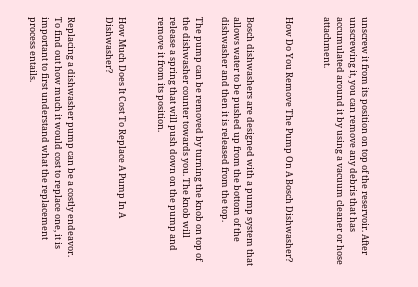unscrew it from its position on top of the reservoir. After unscrewing it, you can remove any debris that has accumulated around it by using a vacuum cleaner or hose attachment.


How Do You Remove The Pump On A Bosch Dishwasher?


Bosch dishwashers are designed with a pump system that allows water to be pushed up from the bottom of the dishwasher and then it is released from the top.

The pump can be removed by turning the knob on top of the dishwasher counter towards you. The knob will release a spring that will push down on the pump and remove it from its position.


How Much Does It Cost To Replace A Pump In A Dishwasher?


Replacing a dishwasher pump can be a costly endeavor. To find out how much it would cost to replace one, it is important to first understand what the replacement process entails.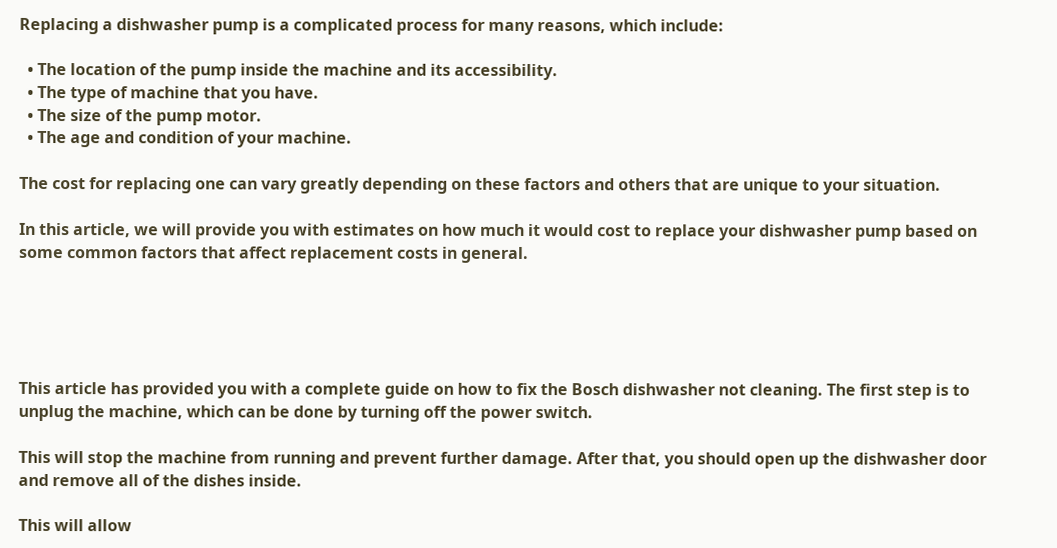Replacing a dishwasher pump is a complicated process for many reasons, which include:

  • The location of the pump inside the machine and its accessibility.
  • The type of machine that you have.
  • The size of the pump motor.
  • The age and condition of your machine.

The cost for replacing one can vary greatly depending on these factors and others that are unique to your situation.

In this article, we will provide you with estimates on how much it would cost to replace your dishwasher pump based on some common factors that affect replacement costs in general.





This article has provided you with a complete guide on how to fix the Bosch dishwasher not cleaning. The first step is to unplug the machine, which can be done by turning off the power switch.

This will stop the machine from running and prevent further damage. After that, you should open up the dishwasher door and remove all of the dishes inside.

This will allow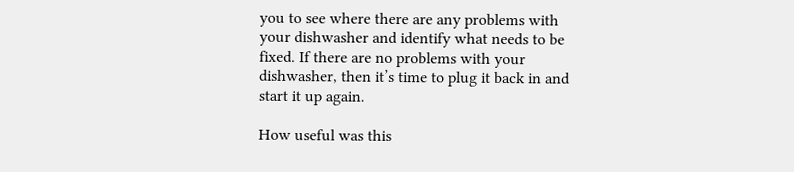you to see where there are any problems with your dishwasher and identify what needs to be fixed. If there are no problems with your dishwasher, then it’s time to plug it back in and start it up again.

How useful was this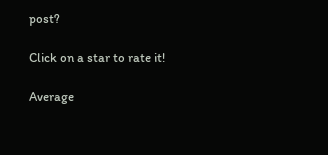post?

Click on a star to rate it!

Average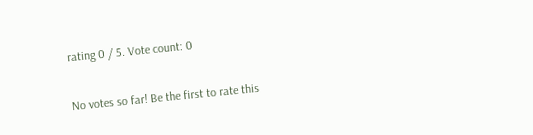rating 0 / 5. Vote count: 0

No votes so far! Be the first to rate this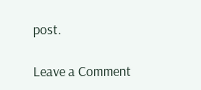post.

Leave a Comment